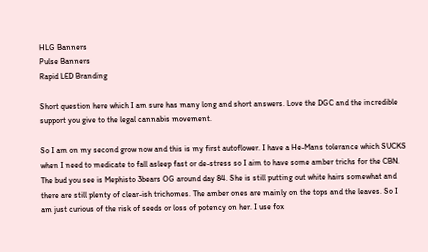HLG Banners
Pulse Banners
Rapid LED Branding

Short question here which I am sure has many long and short answers. Love the DGC and the incredible support you give to the legal cannabis movement.

So I am on my second grow now and this is my first autoflower. I have a He-Mans tolerance which SUCKS when I need to medicate to fall asleep fast or de-stress so I aim to have some amber trichs for the CBN.  The bud you see is Mephisto 3bears OG around day 84. She is still putting out white hairs somewhat and there are still plenty of clear-ish trichomes. The amber ones are mainly on the tops and the leaves. So I am just curious of the risk of seeds or loss of potency on her. I use fox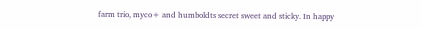farm trio, myco+ and humboldts secret sweet and sticky. In happy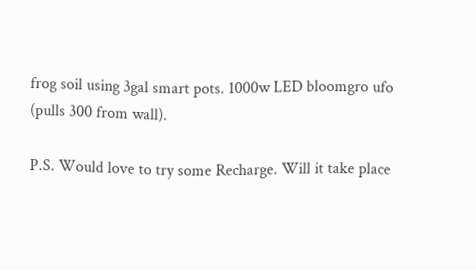frog soil using 3gal smart pots. 1000w LED bloomgro ufo (pulls 300 from wall).

P.S. Would love to try some Recharge. Will it take place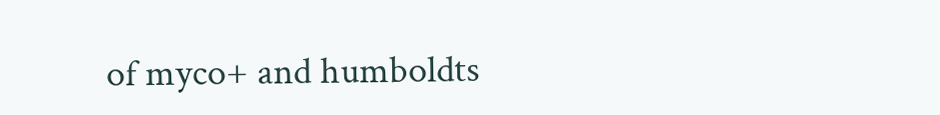of myco+ and humboldts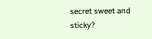secret sweet and sticky?